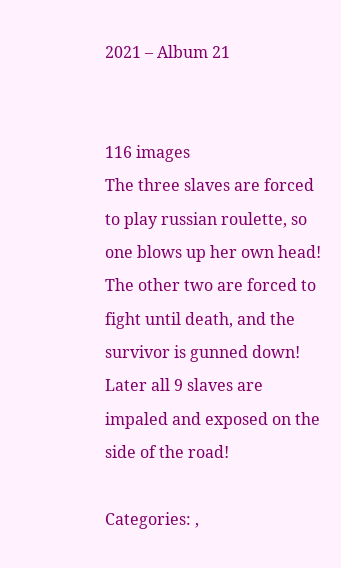2021 – Album 21


116 images
The three slaves are forced to play russian roulette, so one blows up her own head! The other two are forced to fight until death, and the survivor is gunned down! Later all 9 slaves are impaled and exposed on the side of the road!

Categories: ,